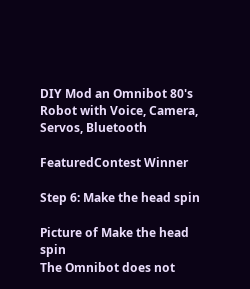DIY Mod an Omnibot 80's Robot with Voice, Camera, Servos, Bluetooth

FeaturedContest Winner

Step 6: Make the head spin

Picture of Make the head spin
The Omnibot does not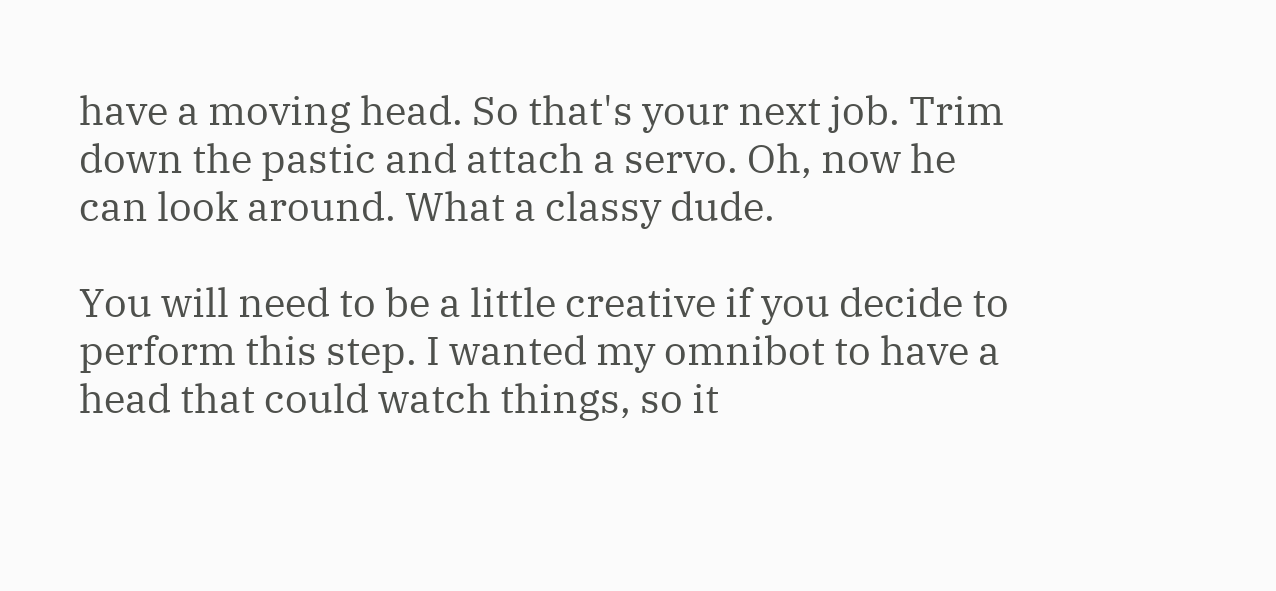have a moving head. So that's your next job. Trim down the pastic and attach a servo. Oh, now he can look around. What a classy dude.

You will need to be a little creative if you decide to perform this step. I wanted my omnibot to have a head that could watch things, so it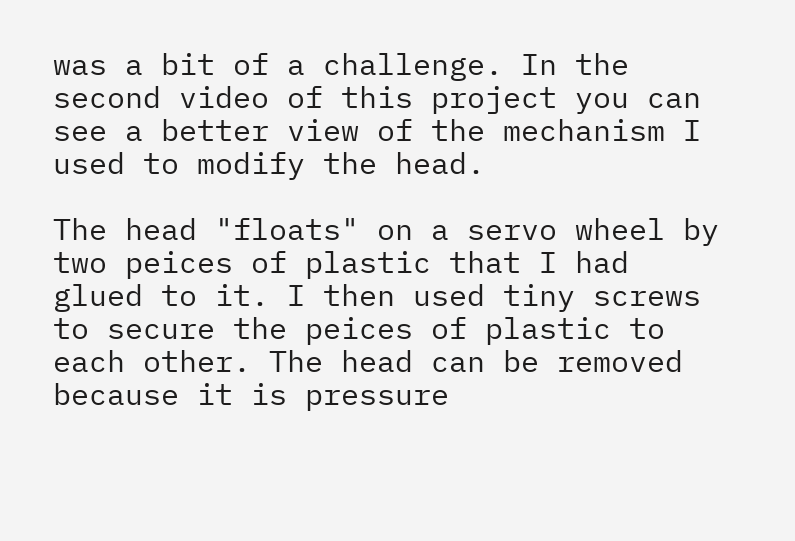was a bit of a challenge. In the second video of this project you can see a better view of the mechanism I used to modify the head.

The head "floats" on a servo wheel by two peices of plastic that I had glued to it. I then used tiny screws to secure the peices of plastic to each other. The head can be removed because it is pressure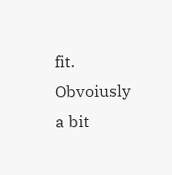fit. Obvoiusly a bit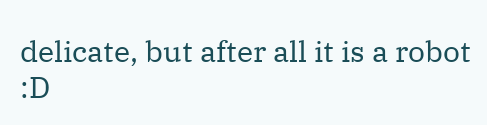delicate, but after all it is a robot :D